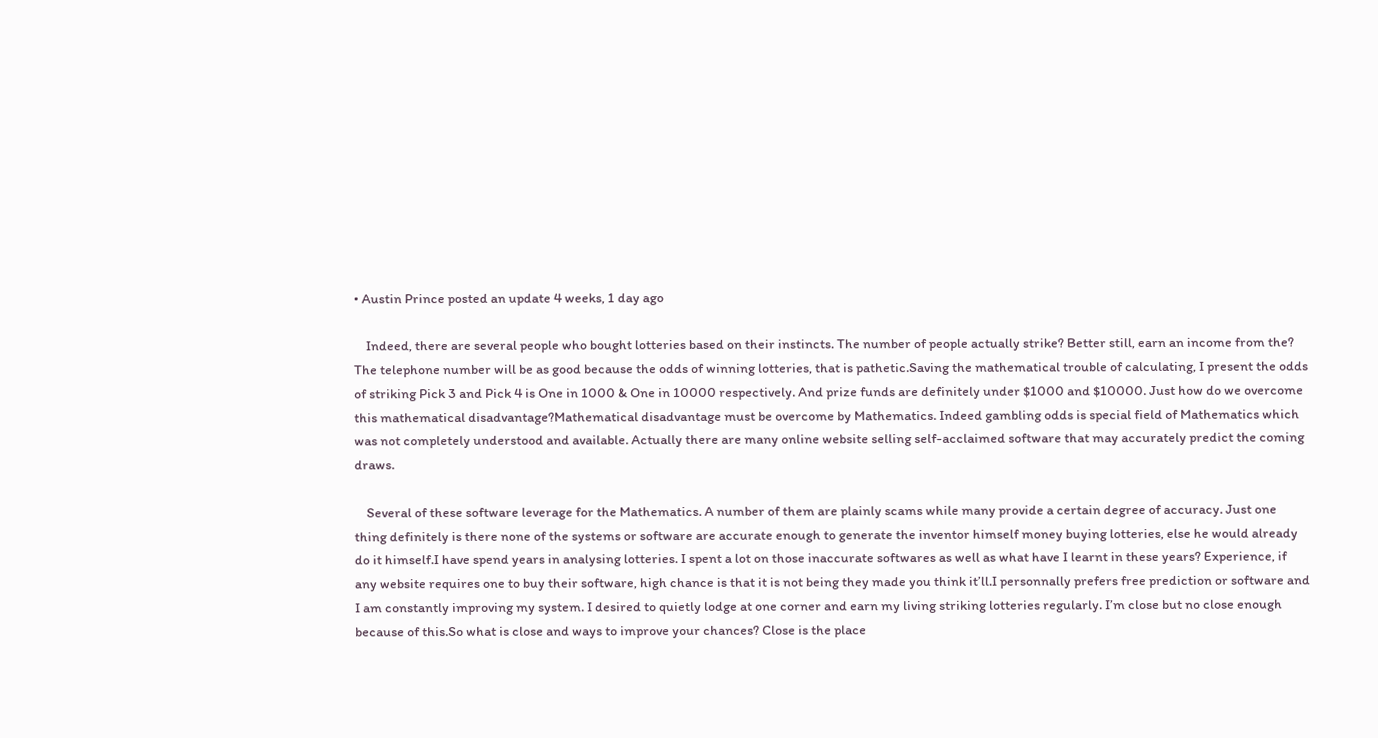• Austin Prince posted an update 4 weeks, 1 day ago

    Indeed, there are several people who bought lotteries based on their instincts. The number of people actually strike? Better still, earn an income from the? The telephone number will be as good because the odds of winning lotteries, that is pathetic.Saving the mathematical trouble of calculating, I present the odds of striking Pick 3 and Pick 4 is One in 1000 & One in 10000 respectively. And prize funds are definitely under $1000 and $10000. Just how do we overcome this mathematical disadvantage?Mathematical disadvantage must be overcome by Mathematics. Indeed gambling odds is special field of Mathematics which was not completely understood and available. Actually there are many online website selling self-acclaimed software that may accurately predict the coming draws.

    Several of these software leverage for the Mathematics. A number of them are plainly scams while many provide a certain degree of accuracy. Just one thing definitely is there none of the systems or software are accurate enough to generate the inventor himself money buying lotteries, else he would already do it himself.I have spend years in analysing lotteries. I spent a lot on those inaccurate softwares as well as what have I learnt in these years? Experience, if any website requires one to buy their software, high chance is that it is not being they made you think it’ll.I personnally prefers free prediction or software and I am constantly improving my system. I desired to quietly lodge at one corner and earn my living striking lotteries regularly. I’m close but no close enough because of this.So what is close and ways to improve your chances? Close is the place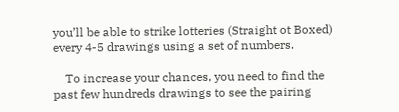you’ll be able to strike lotteries (Straight ot Boxed) every 4-5 drawings using a set of numbers.

    To increase your chances, you need to find the past few hundreds drawings to see the pairing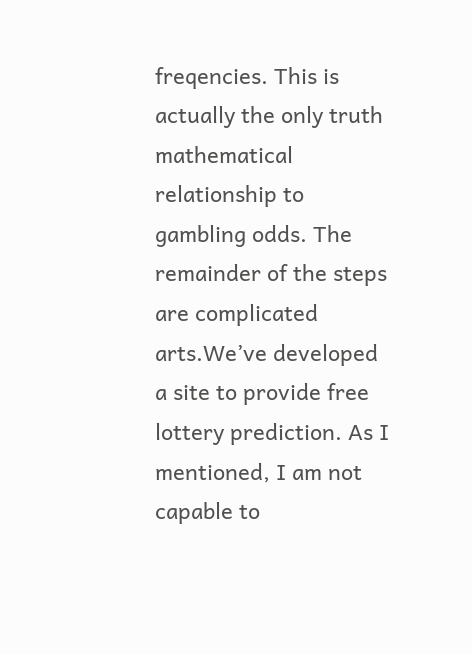freqencies. This is actually the only truth mathematical relationship to gambling odds. The remainder of the steps are complicated arts.We’ve developed a site to provide free lottery prediction. As I mentioned, I am not capable to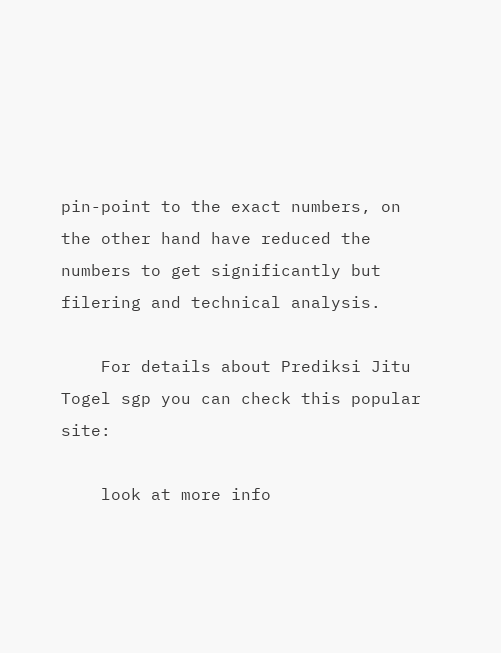pin-point to the exact numbers, on the other hand have reduced the numbers to get significantly but filering and technical analysis.

    For details about Prediksi Jitu Togel sgp you can check this popular site:

    look at more info